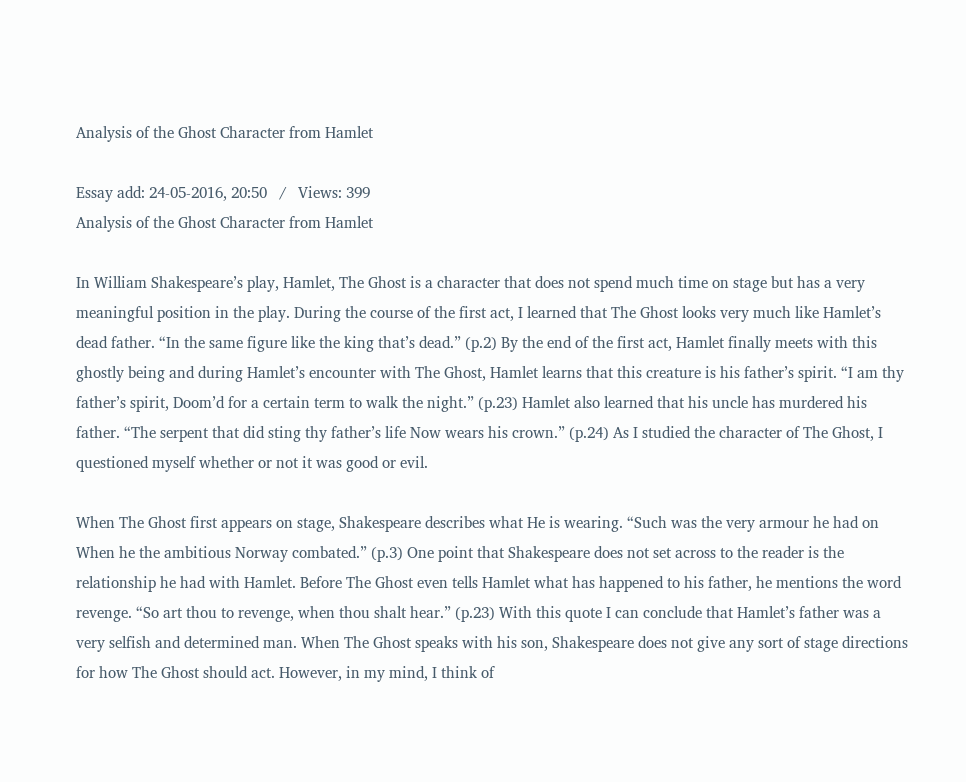Analysis of the Ghost Character from Hamlet

Essay add: 24-05-2016, 20:50   /   Views: 399
Analysis of the Ghost Character from Hamlet

In William Shakespeare’s play, Hamlet, The Ghost is a character that does not spend much time on stage but has a very meaningful position in the play. During the course of the first act, I learned that The Ghost looks very much like Hamlet’s dead father. “In the same figure like the king that’s dead.” (p.2) By the end of the first act, Hamlet finally meets with this ghostly being and during Hamlet’s encounter with The Ghost, Hamlet learns that this creature is his father’s spirit. “I am thy father’s spirit, Doom’d for a certain term to walk the night.” (p.23) Hamlet also learned that his uncle has murdered his father. “The serpent that did sting thy father’s life Now wears his crown.” (p.24) As I studied the character of The Ghost, I questioned myself whether or not it was good or evil.

When The Ghost first appears on stage, Shakespeare describes what He is wearing. “Such was the very armour he had on When he the ambitious Norway combated.” (p.3) One point that Shakespeare does not set across to the reader is the relationship he had with Hamlet. Before The Ghost even tells Hamlet what has happened to his father, he mentions the word revenge. “So art thou to revenge, when thou shalt hear.” (p.23) With this quote I can conclude that Hamlet’s father was a very selfish and determined man. When The Ghost speaks with his son, Shakespeare does not give any sort of stage directions for how The Ghost should act. However, in my mind, I think of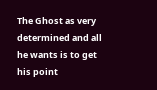The Ghost as very determined and all he wants is to get his point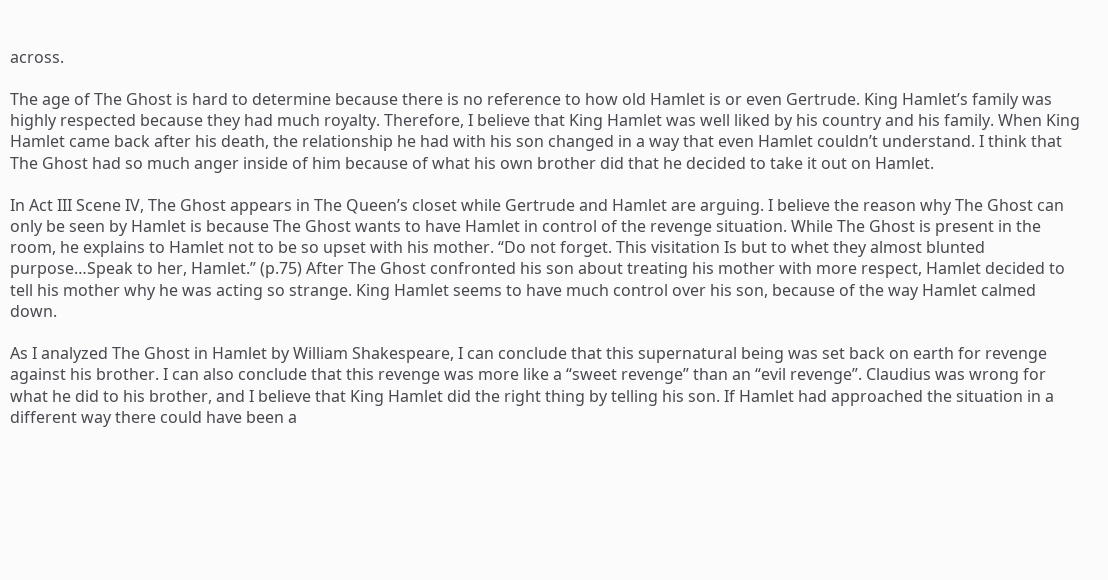across.

The age of The Ghost is hard to determine because there is no reference to how old Hamlet is or even Gertrude. King Hamlet’s family was highly respected because they had much royalty. Therefore, I believe that King Hamlet was well liked by his country and his family. When King Hamlet came back after his death, the relationship he had with his son changed in a way that even Hamlet couldn’t understand. I think that The Ghost had so much anger inside of him because of what his own brother did that he decided to take it out on Hamlet.

In Act III Scene IV, The Ghost appears in The Queen’s closet while Gertrude and Hamlet are arguing. I believe the reason why The Ghost can only be seen by Hamlet is because The Ghost wants to have Hamlet in control of the revenge situation. While The Ghost is present in the room, he explains to Hamlet not to be so upset with his mother. “Do not forget. This visitation Is but to whet they almost blunted purpose…Speak to her, Hamlet.” (p.75) After The Ghost confronted his son about treating his mother with more respect, Hamlet decided to tell his mother why he was acting so strange. King Hamlet seems to have much control over his son, because of the way Hamlet calmed down.

As I analyzed The Ghost in Hamlet by William Shakespeare, I can conclude that this supernatural being was set back on earth for revenge against his brother. I can also conclude that this revenge was more like a “sweet revenge” than an “evil revenge”. Claudius was wrong for what he did to his brother, and I believe that King Hamlet did the right thing by telling his son. If Hamlet had approached the situation in a different way there could have been a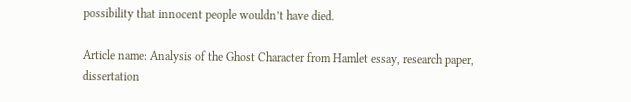possibility that innocent people wouldn’t have died.

Article name: Analysis of the Ghost Character from Hamlet essay, research paper, dissertation